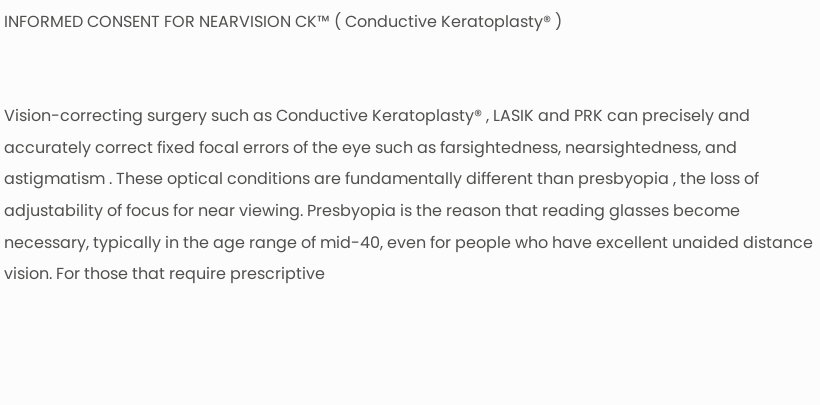INFORMED CONSENT FOR NEARVISION CK™ ( Conductive Keratoplasty® )


Vision-correcting surgery such as Conductive Keratoplasty® , LASIK and PRK can precisely and accurately correct fixed focal errors of the eye such as farsightedness, nearsightedness, and astigmatism . These optical conditions are fundamentally different than presbyopia , the loss of adjustability of focus for near viewing. Presbyopia is the reason that reading glasses become necessary, typically in the age range of mid-40, even for people who have excellent unaided distance vision. For those that require prescriptive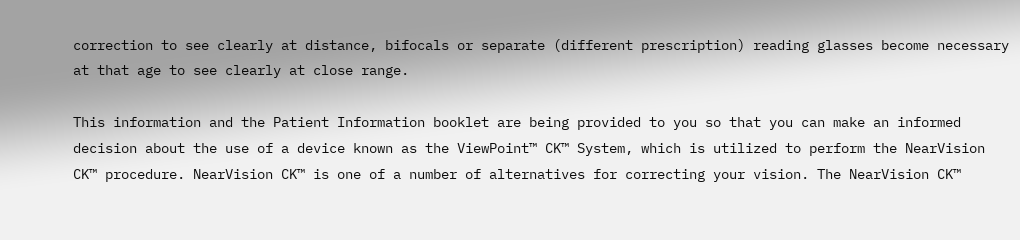correction to see clearly at distance, bifocals or separate (different prescription) reading glasses become necessary at that age to see clearly at close range.

This information and the Patient Information booklet are being provided to you so that you can make an informed decision about the use of a device known as the ViewPoint™ CK™ System, which is utilized to perform the NearVision CK™ procedure. NearVision CK™ is one of a number of alternatives for correcting your vision. The NearVision CK™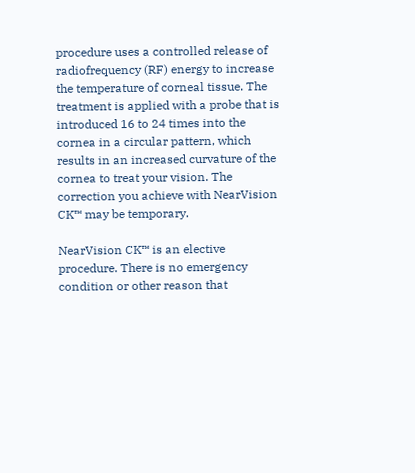procedure uses a controlled release of radiofrequency (RF) energy to increase the temperature of corneal tissue. The treatment is applied with a probe that is introduced 16 to 24 times into the cornea in a circular pattern, which results in an increased curvature of the cornea to treat your vision. The correction you achieve with NearVision CK™ may be temporary.

NearVision CK™ is an elective procedure. There is no emergency condition or other reason that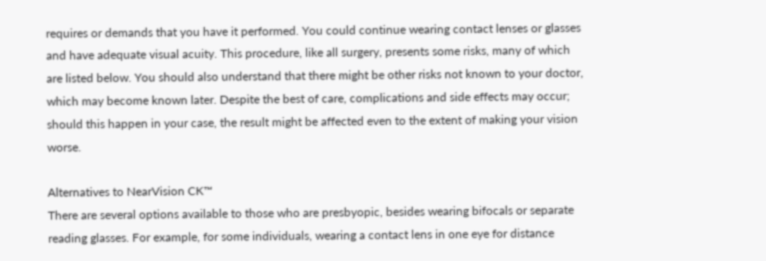requires or demands that you have it performed. You could continue wearing contact lenses or glasses and have adequate visual acuity. This procedure, like all surgery, presents some risks, many of which are listed below. You should also understand that there might be other risks not known to your doctor, which may become known later. Despite the best of care, complications and side effects may occur; should this happen in your case, the result might be affected even to the extent of making your vision worse.

Alternatives to NearVision CK™
There are several options available to those who are presbyopic, besides wearing bifocals or separate reading glasses. For example, for some individuals, wearing a contact lens in one eye for distance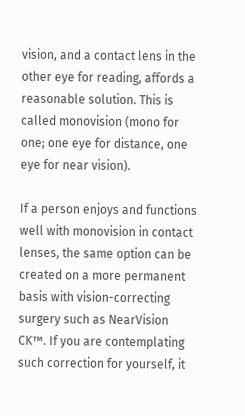vision, and a contact lens in the other eye for reading, affords a reasonable solution. This is called monovision (mono for one; one eye for distance, one eye for near vision).

If a person enjoys and functions well with monovision in contact lenses, the same option can be created on a more permanent basis with vision-correcting surgery such as NearVision CK™. If you are contemplating such correction for yourself, it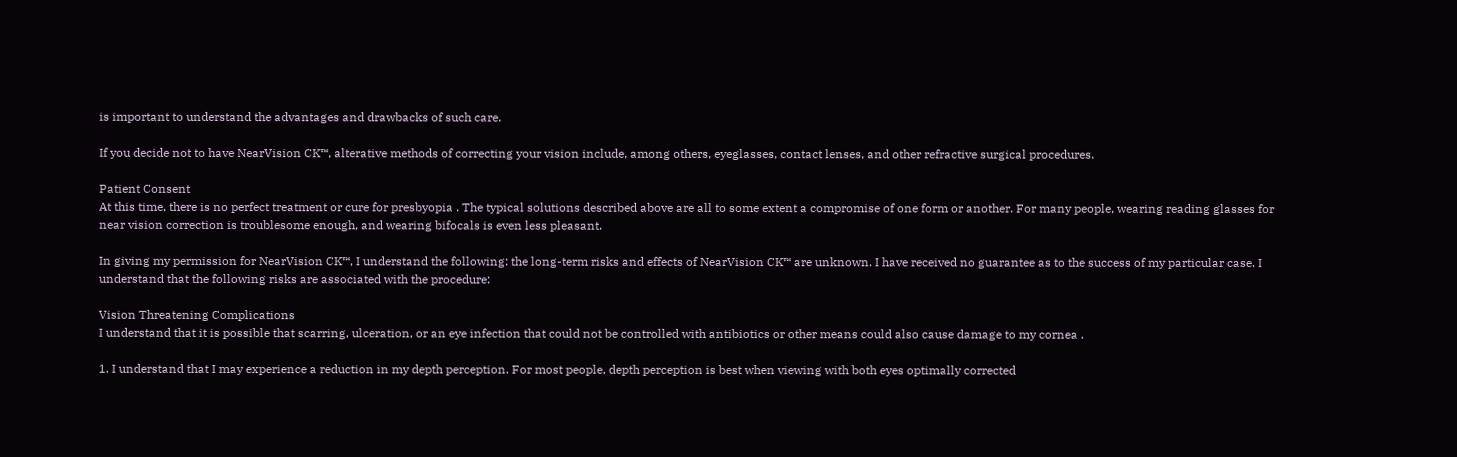is important to understand the advantages and drawbacks of such care.

If you decide not to have NearVision CK™, alterative methods of correcting your vision include, among others, eyeglasses, contact lenses, and other refractive surgical procedures.

Patient Consent
At this time, there is no perfect treatment or cure for presbyopia . The typical solutions described above are all to some extent a compromise of one form or another. For many people, wearing reading glasses for near vision correction is troublesome enough, and wearing bifocals is even less pleasant.

In giving my permission for NearVision CK™, I understand the following: the long-term risks and effects of NearVision CK™ are unknown. I have received no guarantee as to the success of my particular case. I understand that the following risks are associated with the procedure:

Vision Threatening Complications
I understand that it is possible that scarring, ulceration, or an eye infection that could not be controlled with antibiotics or other means could also cause damage to my cornea .

1. I understand that I may experience a reduction in my depth perception. For most people, depth perception is best when viewing with both eyes optimally corrected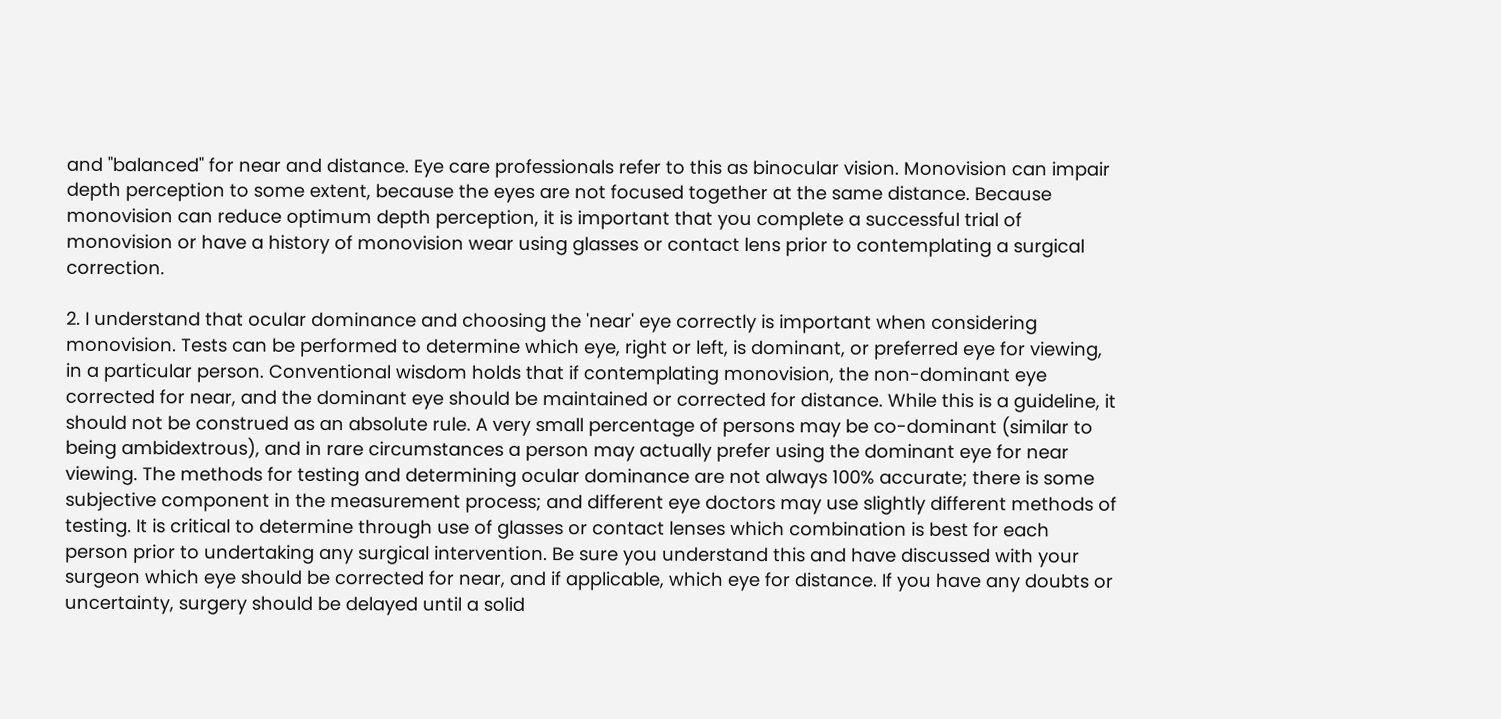and "balanced" for near and distance. Eye care professionals refer to this as binocular vision. Monovision can impair depth perception to some extent, because the eyes are not focused together at the same distance. Because monovision can reduce optimum depth perception, it is important that you complete a successful trial of monovision or have a history of monovision wear using glasses or contact lens prior to contemplating a surgical correction.

2. I understand that ocular dominance and choosing the 'near' eye correctly is important when considering monovision. Tests can be performed to determine which eye, right or left, is dominant, or preferred eye for viewing, in a particular person. Conventional wisdom holds that if contemplating monovision, the non-dominant eye corrected for near, and the dominant eye should be maintained or corrected for distance. While this is a guideline, it should not be construed as an absolute rule. A very small percentage of persons may be co-dominant (similar to being ambidextrous), and in rare circumstances a person may actually prefer using the dominant eye for near viewing. The methods for testing and determining ocular dominance are not always 100% accurate; there is some subjective component in the measurement process; and different eye doctors may use slightly different methods of testing. It is critical to determine through use of glasses or contact lenses which combination is best for each person prior to undertaking any surgical intervention. Be sure you understand this and have discussed with your surgeon which eye should be corrected for near, and if applicable, which eye for distance. If you have any doubts or uncertainty, surgery should be delayed until a solid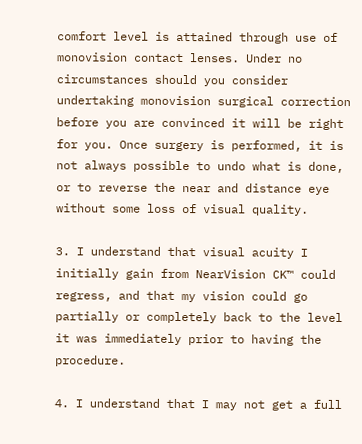comfort level is attained through use of monovision contact lenses. Under no circumstances should you consider undertaking monovision surgical correction before you are convinced it will be right for you. Once surgery is performed, it is not always possible to undo what is done, or to reverse the near and distance eye without some loss of visual quality.

3. I understand that visual acuity I initially gain from NearVision CK™ could regress, and that my vision could go partially or completely back to the level it was immediately prior to having the procedure.

4. I understand that I may not get a full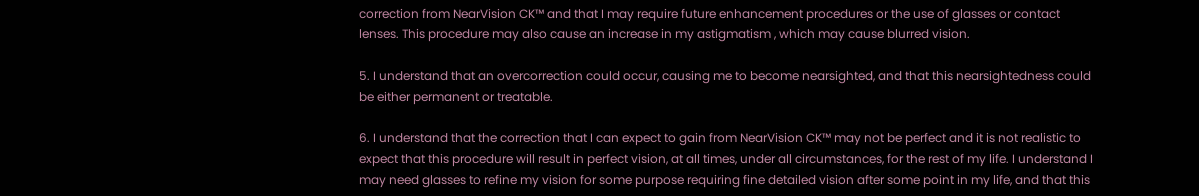correction from NearVision CK™ and that I may require future enhancement procedures or the use of glasses or contact lenses. This procedure may also cause an increase in my astigmatism , which may cause blurred vision.

5. I understand that an overcorrection could occur, causing me to become nearsighted, and that this nearsightedness could be either permanent or treatable.

6. I understand that the correction that I can expect to gain from NearVision CK™ may not be perfect and it is not realistic to expect that this procedure will result in perfect vision, at all times, under all circumstances, for the rest of my life. I understand I may need glasses to refine my vision for some purpose requiring fine detailed vision after some point in my life, and that this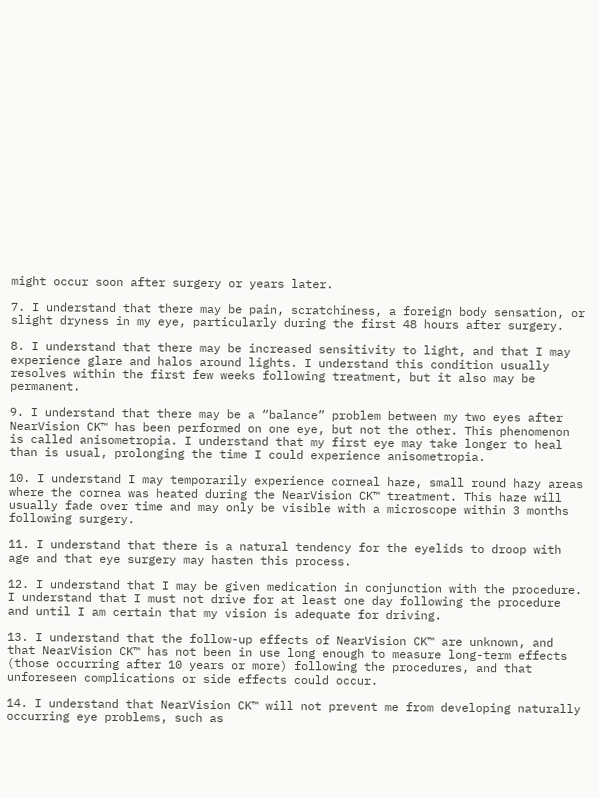might occur soon after surgery or years later.

7. I understand that there may be pain, scratchiness, a foreign body sensation, or slight dryness in my eye, particularly during the first 48 hours after surgery.

8. I understand that there may be increased sensitivity to light, and that I may experience glare and halos around lights. I understand this condition usually resolves within the first few weeks following treatment, but it also may be permanent.

9. I understand that there may be a “balance” problem between my two eyes after NearVision CK™ has been performed on one eye, but not the other. This phenomenon is called anisometropia. I understand that my first eye may take longer to heal than is usual, prolonging the time I could experience anisometropia.

10. I understand I may temporarily experience corneal haze, small round hazy areas where the cornea was heated during the NearVision CK™ treatment. This haze will usually fade over time and may only be visible with a microscope within 3 months following surgery.

11. I understand that there is a natural tendency for the eyelids to droop with age and that eye surgery may hasten this process.

12. I understand that I may be given medication in conjunction with the procedure. I understand that I must not drive for at least one day following the procedure and until I am certain that my vision is adequate for driving.

13. I understand that the follow-up effects of NearVision CK™ are unknown, and that NearVision CK™ has not been in use long enough to measure long-term effects (those occurring after 10 years or more) following the procedures, and that unforeseen complications or side effects could occur.

14. I understand that NearVision CK™ will not prevent me from developing naturally occurring eye problems, such as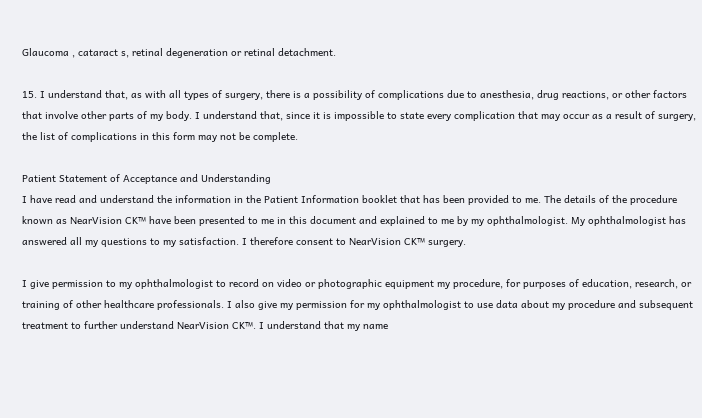Glaucoma , cataract s, retinal degeneration or retinal detachment.

15. I understand that, as with all types of surgery, there is a possibility of complications due to anesthesia, drug reactions, or other factors that involve other parts of my body. I understand that, since it is impossible to state every complication that may occur as a result of surgery, the list of complications in this form may not be complete.

Patient Statement of Acceptance and Understanding
I have read and understand the information in the Patient Information booklet that has been provided to me. The details of the procedure known as NearVision CK™ have been presented to me in this document and explained to me by my ophthalmologist. My ophthalmologist has answered all my questions to my satisfaction. I therefore consent to NearVision CK™ surgery.

I give permission to my ophthalmologist to record on video or photographic equipment my procedure, for purposes of education, research, or training of other healthcare professionals. I also give my permission for my ophthalmologist to use data about my procedure and subsequent treatment to further understand NearVision CK™. I understand that my name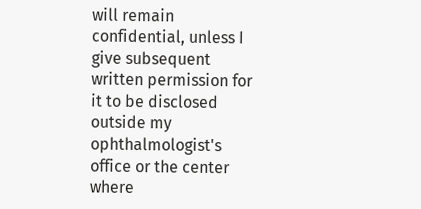will remain confidential, unless I give subsequent written permission for it to be disclosed outside my ophthalmologist's office or the center where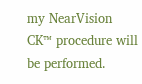my NearVision CK™ procedure will be performed.